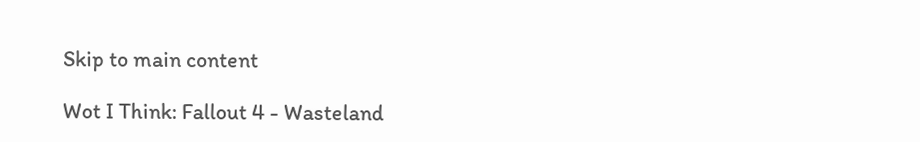Skip to main content

Wot I Think: Fallout 4 - Wasteland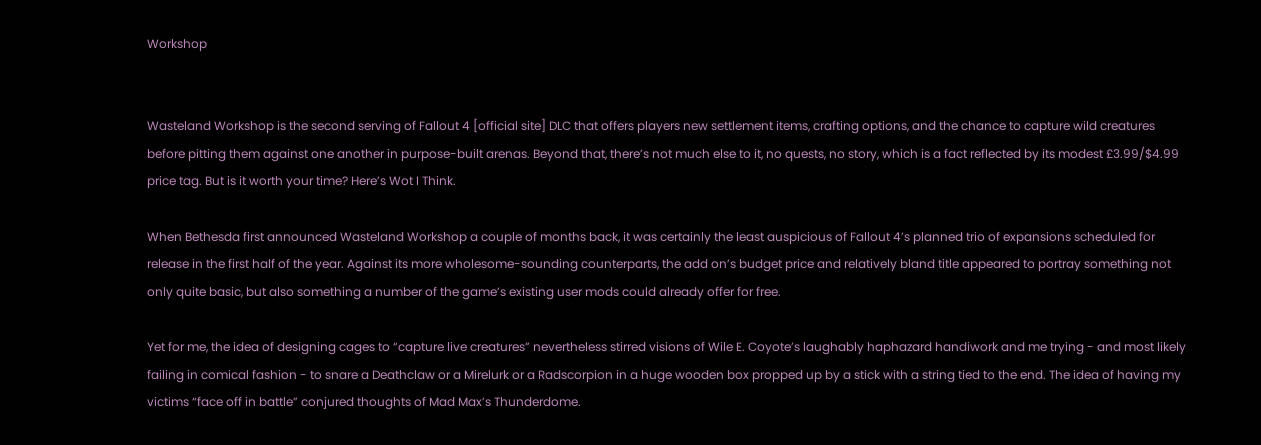Workshop


Wasteland Workshop is the second serving of Fallout 4 [official site] DLC that offers players new settlement items, crafting options, and the chance to capture wild creatures before pitting them against one another in purpose-built arenas. Beyond that, there’s not much else to it, no quests, no story, which is a fact reflected by its modest £3.99/$4.99 price tag. But is it worth your time? Here’s Wot I Think.

When Bethesda first announced Wasteland Workshop a couple of months back, it was certainly the least auspicious of Fallout 4’s planned trio of expansions scheduled for release in the first half of the year. Against its more wholesome-sounding counterparts, the add on’s budget price and relatively bland title appeared to portray something not only quite basic, but also something a number of the game’s existing user mods could already offer for free.

Yet for me, the idea of designing cages to “capture live creatures” nevertheless stirred visions of Wile E. Coyote’s laughably haphazard handiwork and me trying - and most likely failing in comical fashion - to snare a Deathclaw or a Mirelurk or a Radscorpion in a huge wooden box propped up by a stick with a string tied to the end. The idea of having my victims “face off in battle” conjured thoughts of Mad Max’s Thunderdome.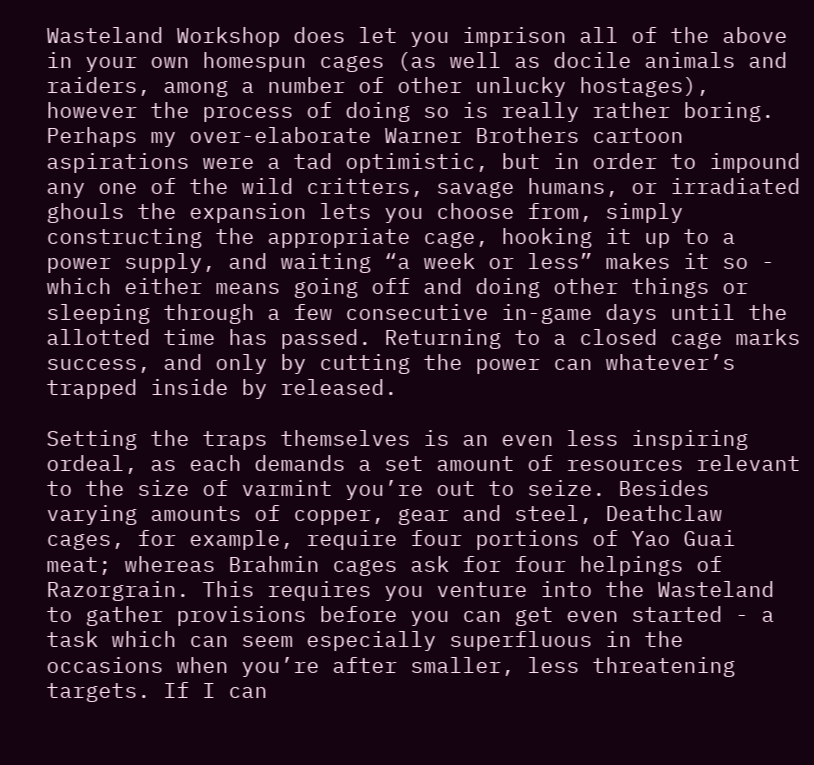Wasteland Workshop does let you imprison all of the above in your own homespun cages (as well as docile animals and raiders, among a number of other unlucky hostages), however the process of doing so is really rather boring. Perhaps my over-elaborate Warner Brothers cartoon aspirations were a tad optimistic, but in order to impound any one of the wild critters, savage humans, or irradiated ghouls the expansion lets you choose from, simply constructing the appropriate cage, hooking it up to a power supply, and waiting “a week or less” makes it so - which either means going off and doing other things or sleeping through a few consecutive in-game days until the allotted time has passed. Returning to a closed cage marks success, and only by cutting the power can whatever’s trapped inside by released.

Setting the traps themselves is an even less inspiring ordeal, as each demands a set amount of resources relevant to the size of varmint you’re out to seize. Besides varying amounts of copper, gear and steel, Deathclaw cages, for example, require four portions of Yao Guai meat; whereas Brahmin cages ask for four helpings of Razorgrain. This requires you venture into the Wasteland to gather provisions before you can get even started - a task which can seem especially superfluous in the occasions when you’re after smaller, less threatening targets. If I can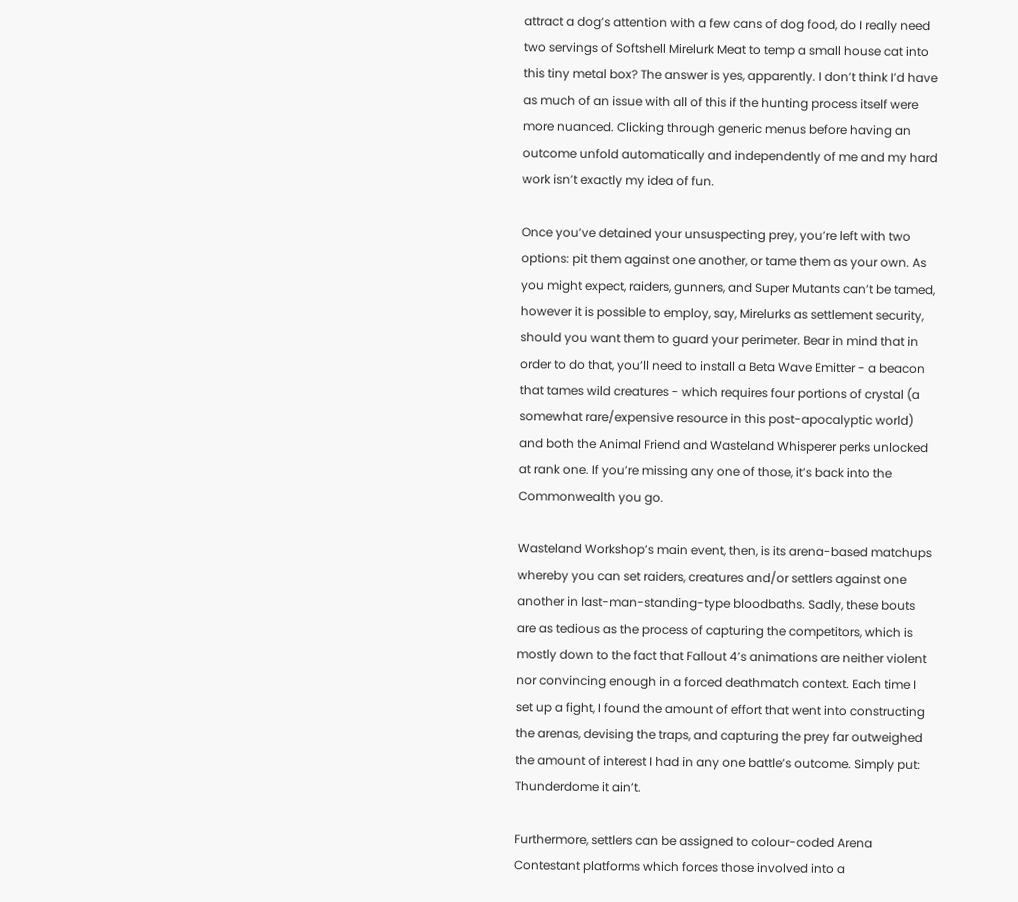attract a dog’s attention with a few cans of dog food, do I really need two servings of Softshell Mirelurk Meat to temp a small house cat into this tiny metal box? The answer is yes, apparently. I don’t think I’d have as much of an issue with all of this if the hunting process itself were more nuanced. Clicking through generic menus before having an outcome unfold automatically and independently of me and my hard work isn’t exactly my idea of fun.

Once you’ve detained your unsuspecting prey, you’re left with two options: pit them against one another, or tame them as your own. As you might expect, raiders, gunners, and Super Mutants can’t be tamed, however it is possible to employ, say, Mirelurks as settlement security, should you want them to guard your perimeter. Bear in mind that in order to do that, you’ll need to install a Beta Wave Emitter - a beacon that tames wild creatures - which requires four portions of crystal (a somewhat rare/expensive resource in this post-apocalyptic world) and both the Animal Friend and Wasteland Whisperer perks unlocked at rank one. If you’re missing any one of those, it’s back into the Commonwealth you go.

Wasteland Workshop’s main event, then, is its arena-based matchups whereby you can set raiders, creatures and/or settlers against one another in last-man-standing-type bloodbaths. Sadly, these bouts are as tedious as the process of capturing the competitors, which is mostly down to the fact that Fallout 4’s animations are neither violent nor convincing enough in a forced deathmatch context. Each time I set up a fight, I found the amount of effort that went into constructing the arenas, devising the traps, and capturing the prey far outweighed the amount of interest I had in any one battle’s outcome. Simply put: Thunderdome it ain’t.

Furthermore, settlers can be assigned to colour-coded Arena Contestant platforms which forces those involved into a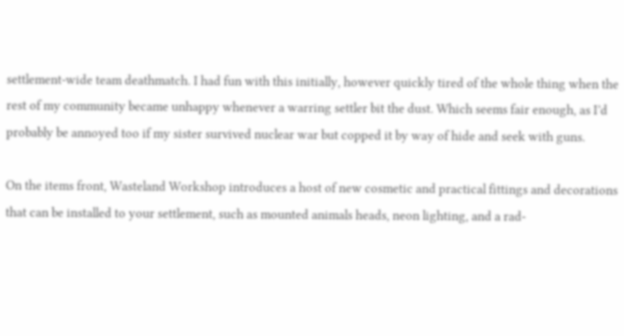settlement-wide team deathmatch. I had fun with this initially, however quickly tired of the whole thing when the rest of my community became unhappy whenever a warring settler bit the dust. Which seems fair enough, as I’d probably be annoyed too if my sister survived nuclear war but copped it by way of hide and seek with guns.

On the items front, Wasteland Workshop introduces a host of new cosmetic and practical fittings and decorations that can be installed to your settlement, such as mounted animals heads, neon lighting, and a rad-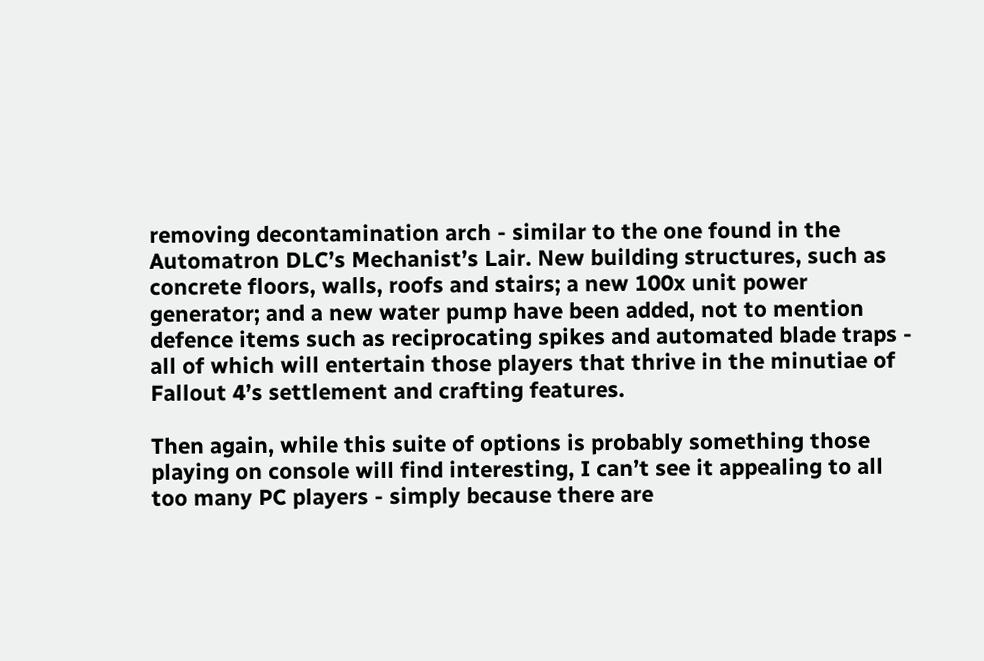removing decontamination arch - similar to the one found in the Automatron DLC’s Mechanist’s Lair. New building structures, such as concrete floors, walls, roofs and stairs; a new 100x unit power generator; and a new water pump have been added, not to mention defence items such as reciprocating spikes and automated blade traps - all of which will entertain those players that thrive in the minutiae of Fallout 4’s settlement and crafting features.

Then again, while this suite of options is probably something those playing on console will find interesting, I can’t see it appealing to all too many PC players - simply because there are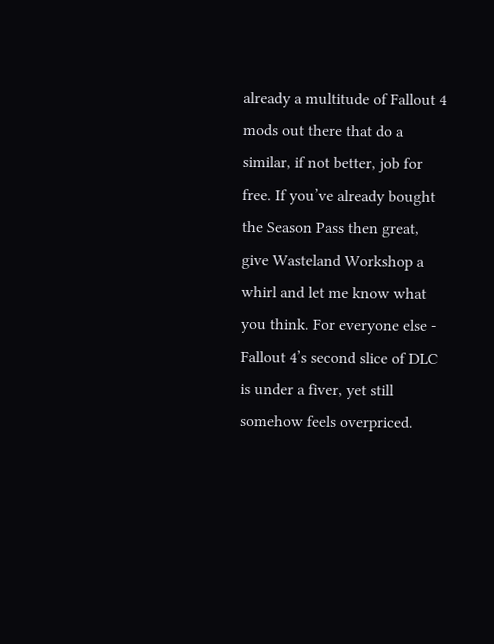already a multitude of Fallout 4 mods out there that do a similar, if not better, job for free. If you’ve already bought the Season Pass then great, give Wasteland Workshop a whirl and let me know what you think. For everyone else - Fallout 4’s second slice of DLC is under a fiver, yet still somehow feels overpriced.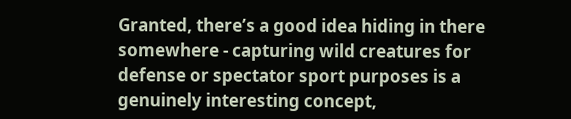Granted, there’s a good idea hiding in there somewhere - capturing wild creatures for defense or spectator sport purposes is a genuinely interesting concept,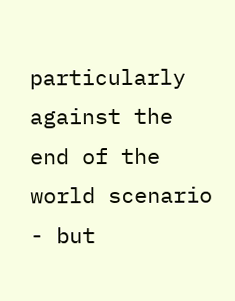particularly against the end of the world scenario - but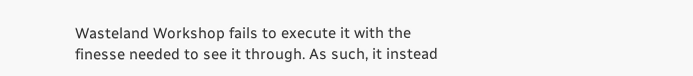Wasteland Workshop fails to execute it with the finesse needed to see it through. As such, it instead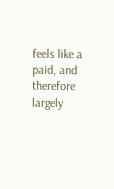feels like a paid, and therefore largely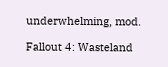underwhelming, mod.

Fallout 4: Wasteland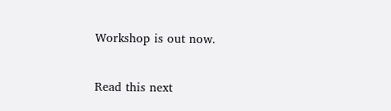Workshop is out now.

Read this next